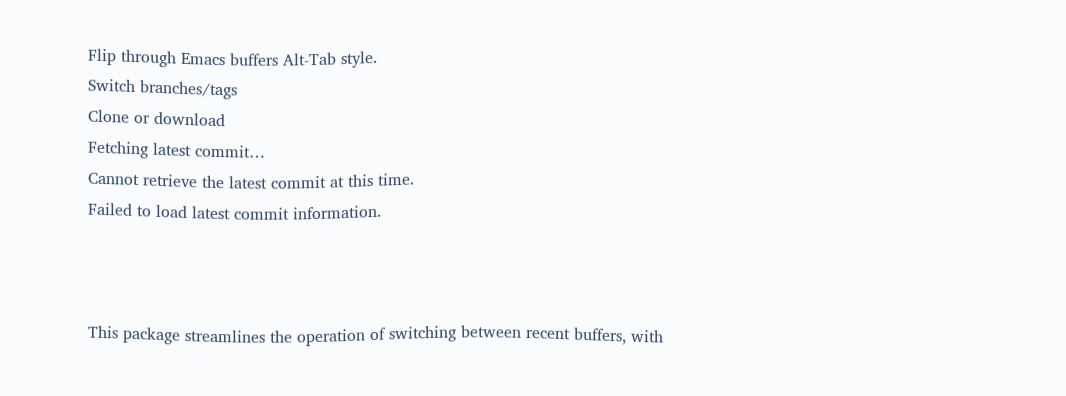Flip through Emacs buffers Alt-Tab style.
Switch branches/tags
Clone or download
Fetching latest commit…
Cannot retrieve the latest commit at this time.
Failed to load latest commit information.



This package streamlines the operation of switching between recent buffers, with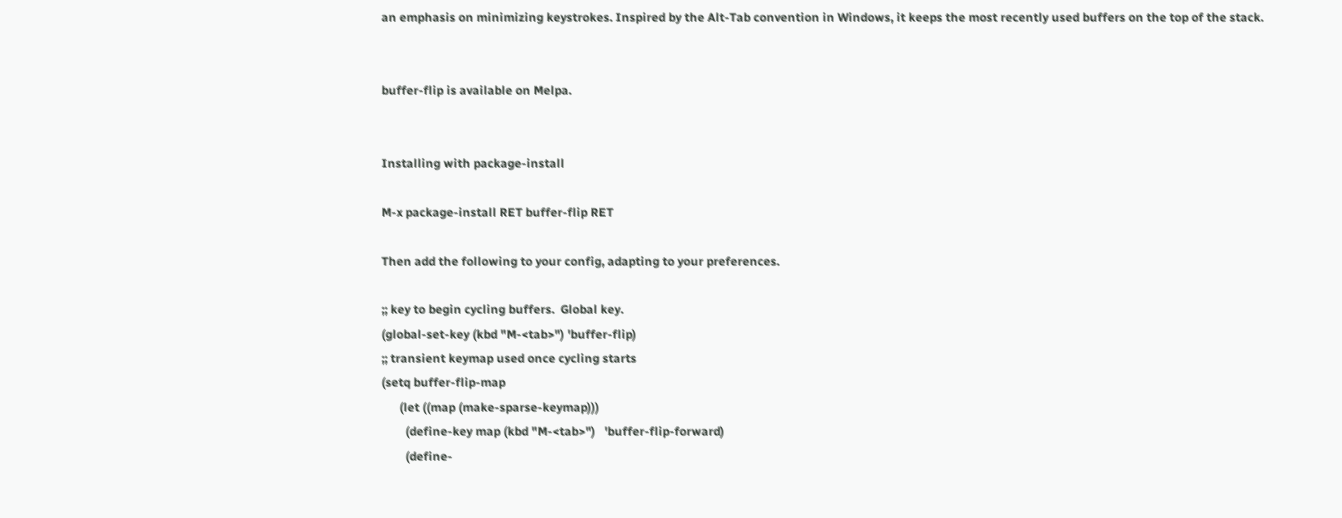an emphasis on minimizing keystrokes. Inspired by the Alt-Tab convention in Windows, it keeps the most recently used buffers on the top of the stack.


buffer-flip is available on Melpa.


Installing with package-install

M-x package-install RET buffer-flip RET

Then add the following to your config, adapting to your preferences.

;; key to begin cycling buffers.  Global key.
(global-set-key (kbd "M-<tab>") 'buffer-flip)
;; transient keymap used once cycling starts
(setq buffer-flip-map
      (let ((map (make-sparse-keymap)))
        (define-key map (kbd "M-<tab>")   'buffer-flip-forward)
        (define-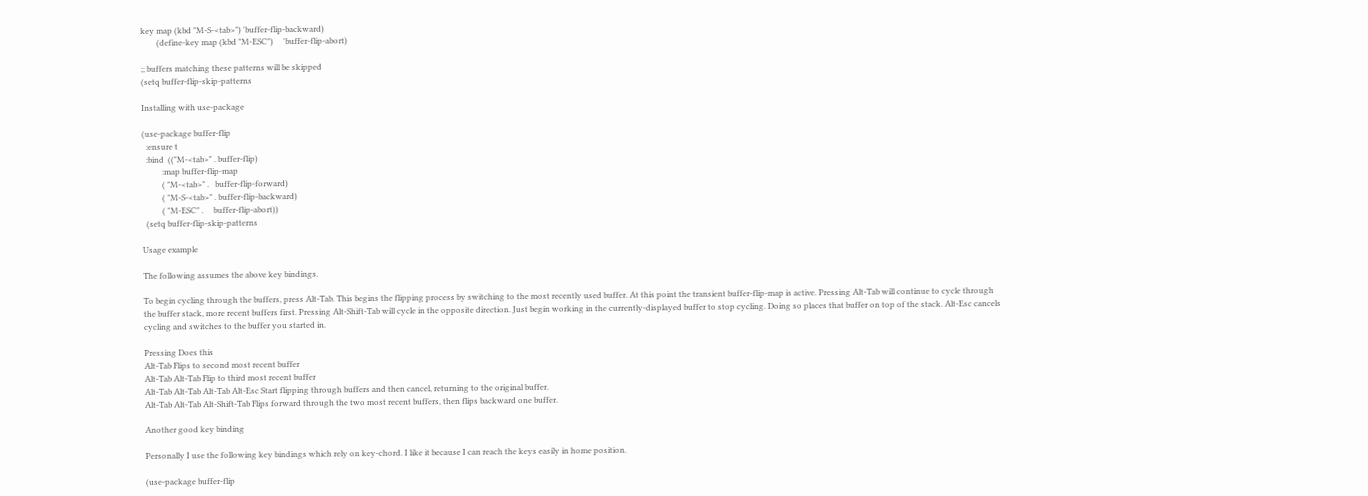key map (kbd "M-S-<tab>") 'buffer-flip-backward)
        (define-key map (kbd "M-ESC")     'buffer-flip-abort)

;; buffers matching these patterns will be skipped
(setq buffer-flip-skip-patterns

Installing with use-package

(use-package buffer-flip
  :ensure t
  :bind  (("M-<tab>" . buffer-flip)
          :map buffer-flip-map
          ( "M-<tab>" .   buffer-flip-forward)
          ( "M-S-<tab>" . buffer-flip-backward)
          ( "M-ESC" .     buffer-flip-abort))
  (setq buffer-flip-skip-patterns

Usage example

The following assumes the above key bindings.

To begin cycling through the buffers, press Alt-Tab. This begins the flipping process by switching to the most recently used buffer. At this point the transient buffer-flip-map is active. Pressing Alt-Tab will continue to cycle through the buffer stack, more recent buffers first. Pressing Alt-Shift-Tab will cycle in the opposite direction. Just begin working in the currently-displayed buffer to stop cycling. Doing so places that buffer on top of the stack. Alt-Esc cancels cycling and switches to the buffer you started in.

Pressing Does this
Alt-Tab Flips to second most recent buffer
Alt-Tab Alt-Tab Flip to third most recent buffer
Alt-Tab Alt-Tab Alt-Tab Alt-Esc Start flipping through buffers and then cancel, returning to the original buffer.
Alt-Tab Alt-Tab Alt-Shift-Tab Flips forward through the two most recent buffers, then flips backward one buffer.

Another good key binding

Personally I use the following key bindings which rely on key-chord. I like it because I can reach the keys easily in home position.

(use-package buffer-flip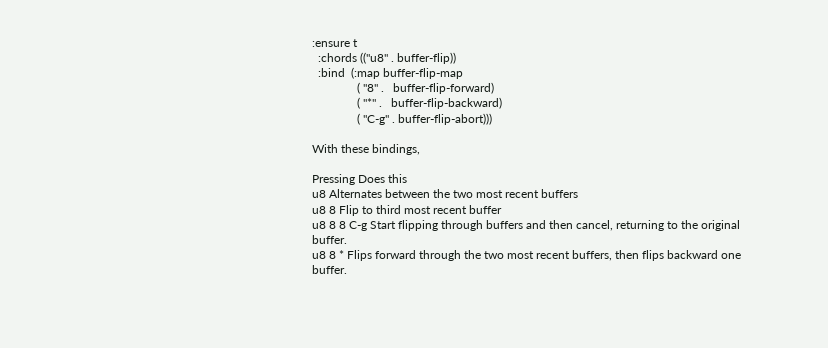:ensure t
  :chords (("u8" . buffer-flip))
  :bind  (:map buffer-flip-map
               ( "8" .   buffer-flip-forward)
               ( "*" .   buffer-flip-backward)
               ( "C-g" . buffer-flip-abort)))

With these bindings,

Pressing Does this
u8 Alternates between the two most recent buffers
u8 8 Flip to third most recent buffer
u8 8 8 C-g Start flipping through buffers and then cancel, returning to the original buffer.
u8 8 * Flips forward through the two most recent buffers, then flips backward one buffer.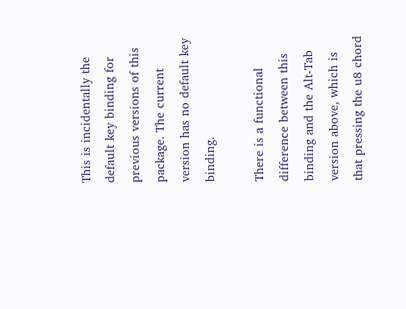This is incidentally the default key binding for previous versions of this package. The current version has no default key binding.

There is a functional difference between this binding and the Alt-Tab version above, which is that pressing the u8 chord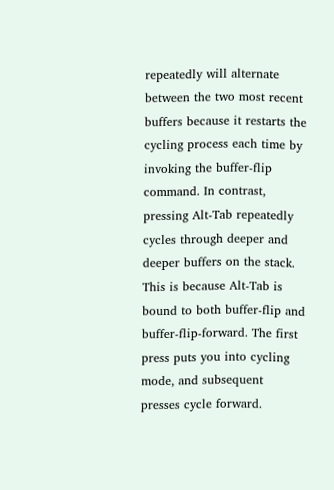repeatedly will alternate between the two most recent buffers because it restarts the cycling process each time by invoking the buffer-flip command. In contrast, pressing Alt-Tab repeatedly cycles through deeper and deeper buffers on the stack. This is because Alt-Tab is bound to both buffer-flip and buffer-flip-forward. The first press puts you into cycling mode, and subsequent presses cycle forward.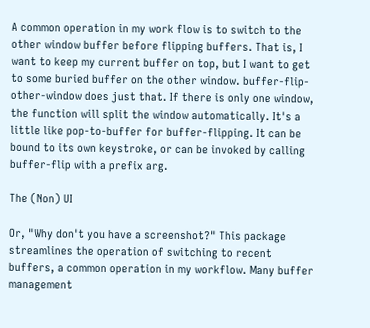A common operation in my work flow is to switch to the other window buffer before flipping buffers. That is, I want to keep my current buffer on top, but I want to get to some buried buffer on the other window. buffer-flip-other-window does just that. If there is only one window, the function will split the window automatically. It's a little like pop-to-buffer for buffer-flipping. It can be bound to its own keystroke, or can be invoked by calling buffer-flip with a prefix arg.

The (Non) UI

Or, "Why don't you have a screenshot?" This package streamlines the operation of switching to recent buffers, a common operation in my workflow. Many buffer management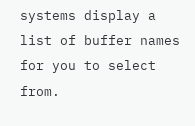systems display a list of buffer names for you to select from.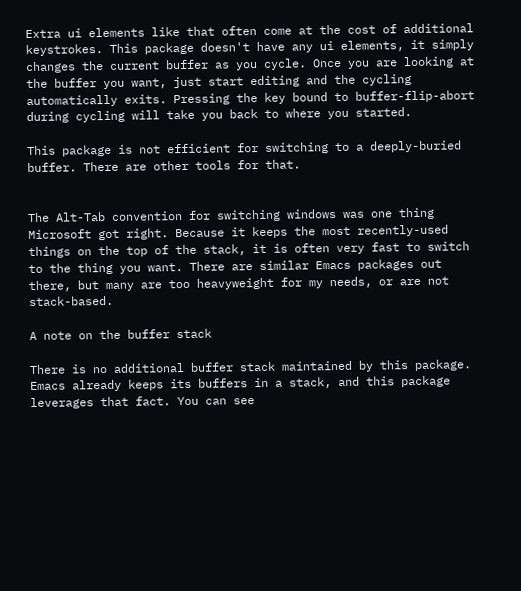Extra ui elements like that often come at the cost of additional keystrokes. This package doesn't have any ui elements, it simply changes the current buffer as you cycle. Once you are looking at the buffer you want, just start editing and the cycling automatically exits. Pressing the key bound to buffer-flip-abort during cycling will take you back to where you started.

This package is not efficient for switching to a deeply-buried buffer. There are other tools for that.


The Alt-Tab convention for switching windows was one thing Microsoft got right. Because it keeps the most recently-used things on the top of the stack, it is often very fast to switch to the thing you want. There are similar Emacs packages out there, but many are too heavyweight for my needs, or are not stack-based.

A note on the buffer stack

There is no additional buffer stack maintained by this package. Emacs already keeps its buffers in a stack, and this package leverages that fact. You can see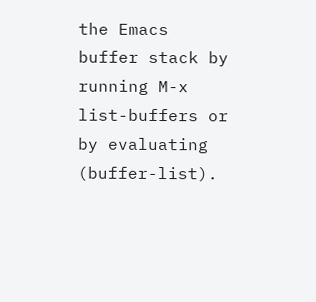the Emacs buffer stack by running M-x list-buffers or by evaluating (buffer-list).